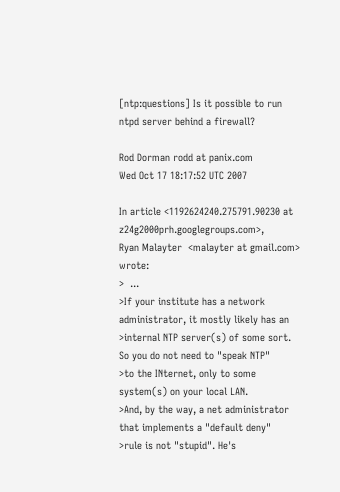[ntp:questions] Is it possible to run ntpd server behind a firewall?

Rod Dorman rodd at panix.com
Wed Oct 17 18:17:52 UTC 2007

In article <1192624240.275791.90230 at z24g2000prh.googlegroups.com>,
Ryan Malayter  <malayter at gmail.com> wrote:
>  ...
>If your institute has a network administrator, it mostly likely has an
>internal NTP server(s) of some sort. So you do not need to "speak NTP"
>to the INternet, only to some system(s) on your local LAN.
>And, by the way, a net administrator that implements a "default deny"
>rule is not "stupid". He's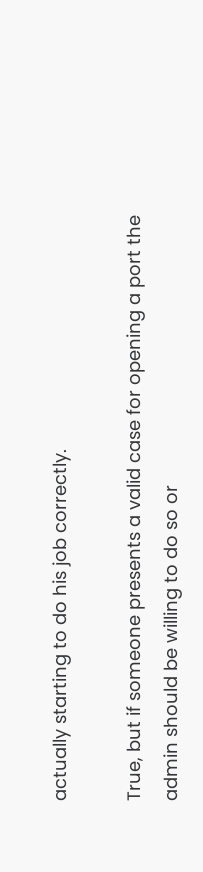actually starting to do his job correctly.

True, but if someone presents a valid case for opening a port the
admin should be willing to do so or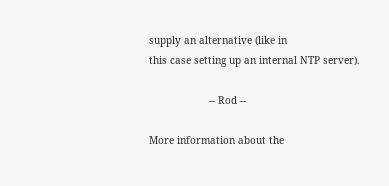supply an alternative (like in
this case setting up an internal NTP server).

                    -- Rod --

More information about the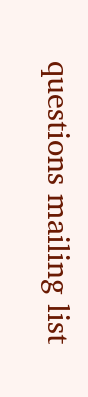questions mailing list